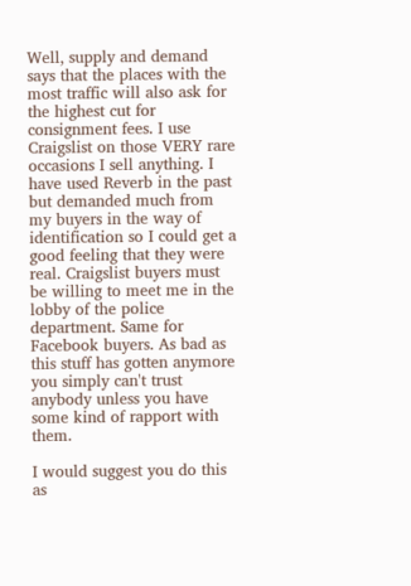Well, supply and demand says that the places with the most traffic will also ask for the highest cut for consignment fees. I use Craigslist on those VERY rare occasions I sell anything. I have used Reverb in the past but demanded much from my buyers in the way of identification so I could get a good feeling that they were real. Craigslist buyers must be willing to meet me in the lobby of the police department. Same for Facebook buyers. As bad as this stuff has gotten anymore you simply can't trust anybody unless you have some kind of rapport with them.

I would suggest you do this as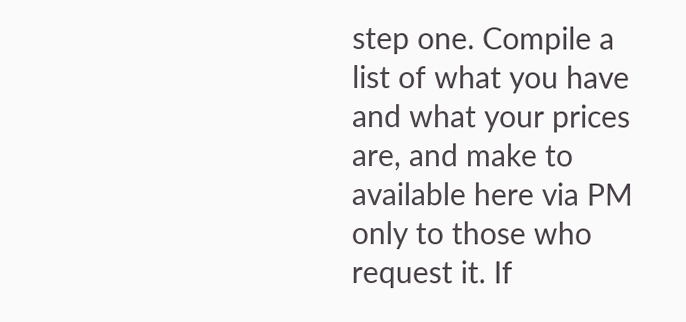step one. Compile a list of what you have and what your prices are, and make to available here via PM only to those who request it. If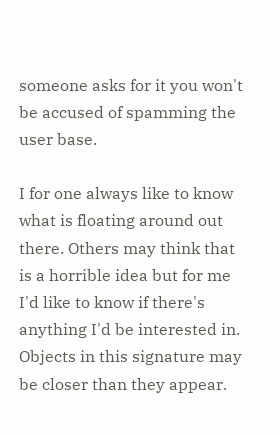someone asks for it you won't be accused of spamming the user base.

I for one always like to know what is floating around out there. Others may think that is a horrible idea but for me I'd like to know if there's anything I'd be interested in.
Objects in this signature may be closer than they appear.